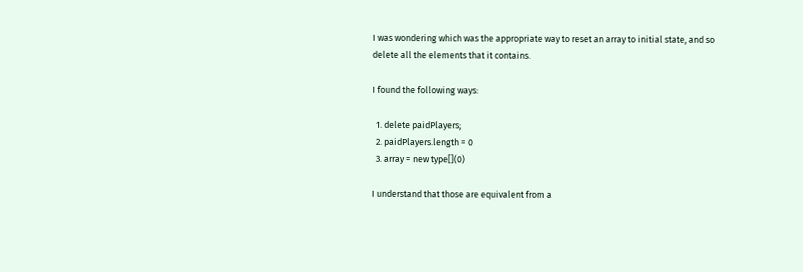I was wondering which was the appropriate way to reset an array to initial state, and so delete all the elements that it contains.

I found the following ways:

  1. delete paidPlayers;
  2. paidPlayers.length = 0
  3. array = new type[](0)

I understand that those are equivalent from a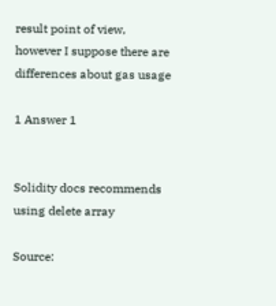result point of view, however I suppose there are differences about gas usage

1 Answer 1


Solidity docs recommends using delete array

Source: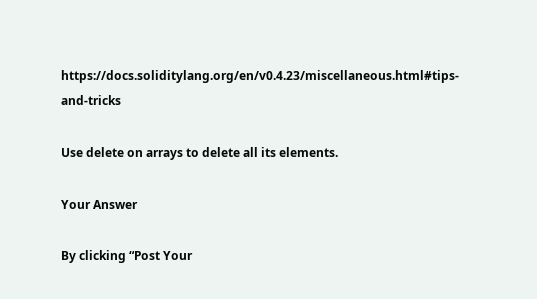https://docs.soliditylang.org/en/v0.4.23/miscellaneous.html#tips-and-tricks

Use delete on arrays to delete all its elements.

Your Answer

By clicking “Post Your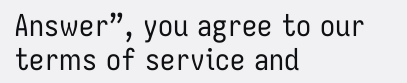Answer”, you agree to our terms of service and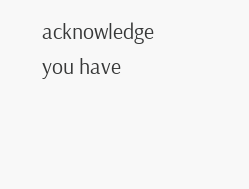acknowledge you have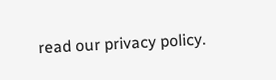read our privacy policy.